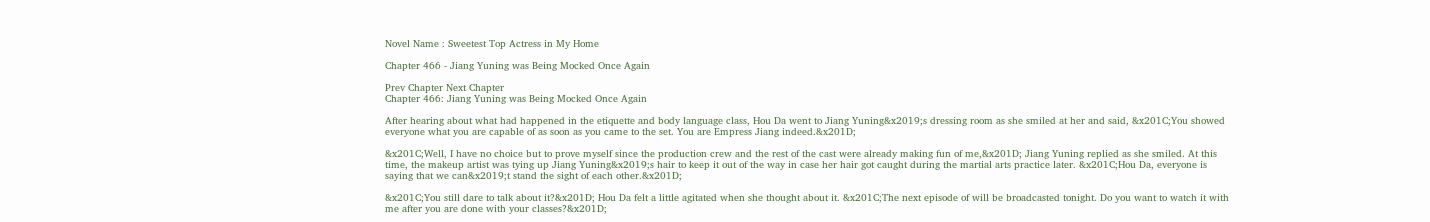Novel Name : Sweetest Top Actress in My Home

Chapter 466 - Jiang Yuning was Being Mocked Once Again

Prev Chapter Next Chapter
Chapter 466: Jiang Yuning was Being Mocked Once Again

After hearing about what had happened in the etiquette and body language class, Hou Da went to Jiang Yuning&x2019;s dressing room as she smiled at her and said, &x201C;You showed everyone what you are capable of as soon as you came to the set. You are Empress Jiang indeed.&x201D;

&x201C;Well, I have no choice but to prove myself since the production crew and the rest of the cast were already making fun of me,&x201D; Jiang Yuning replied as she smiled. At this time, the makeup artist was tying up Jiang Yuning&x2019;s hair to keep it out of the way in case her hair got caught during the martial arts practice later. &x201C;Hou Da, everyone is saying that we can&x2019;t stand the sight of each other.&x201D;

&x201C;You still dare to talk about it?&x201D; Hou Da felt a little agitated when she thought about it. &x201C;The next episode of will be broadcasted tonight. Do you want to watch it with me after you are done with your classes?&x201D;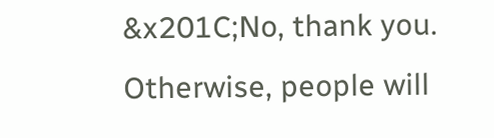&x201C;No, thank you. Otherwise, people will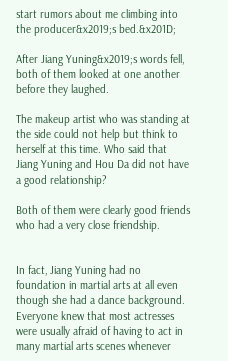start rumors about me climbing into the producer&x2019;s bed.&x201D;

After Jiang Yuning&x2019;s words fell, both of them looked at one another before they laughed.

The makeup artist who was standing at the side could not help but think to herself at this time. Who said that Jiang Yuning and Hou Da did not have a good relationship?

Both of them were clearly good friends who had a very close friendship.


In fact, Jiang Yuning had no foundation in martial arts at all even though she had a dance background. Everyone knew that most actresses were usually afraid of having to act in many martial arts scenes whenever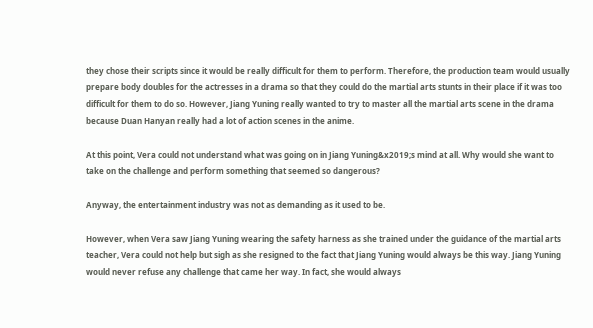they chose their scripts since it would be really difficult for them to perform. Therefore, the production team would usually prepare body doubles for the actresses in a drama so that they could do the martial arts stunts in their place if it was too difficult for them to do so. However, Jiang Yuning really wanted to try to master all the martial arts scene in the drama because Duan Hanyan really had a lot of action scenes in the anime.

At this point, Vera could not understand what was going on in Jiang Yuning&x2019;s mind at all. Why would she want to take on the challenge and perform something that seemed so dangerous?

Anyway, the entertainment industry was not as demanding as it used to be.

However, when Vera saw Jiang Yuning wearing the safety harness as she trained under the guidance of the martial arts teacher, Vera could not help but sigh as she resigned to the fact that Jiang Yuning would always be this way. Jiang Yuning would never refuse any challenge that came her way. In fact, she would always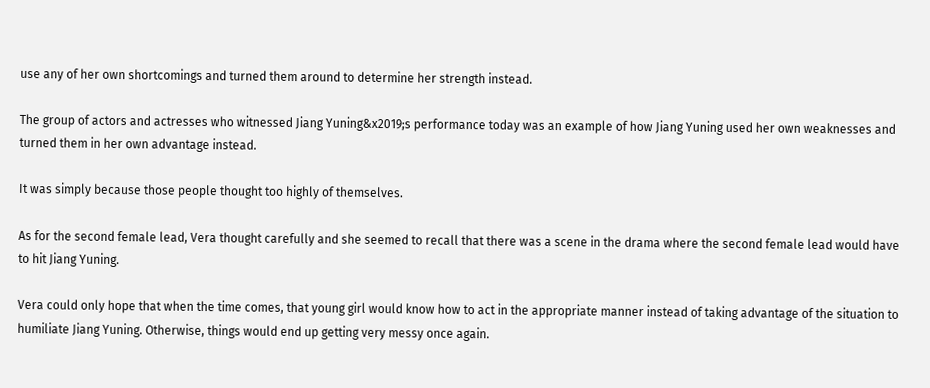use any of her own shortcomings and turned them around to determine her strength instead.

The group of actors and actresses who witnessed Jiang Yuning&x2019;s performance today was an example of how Jiang Yuning used her own weaknesses and turned them in her own advantage instead.

It was simply because those people thought too highly of themselves.

As for the second female lead, Vera thought carefully and she seemed to recall that there was a scene in the drama where the second female lead would have to hit Jiang Yuning.

Vera could only hope that when the time comes, that young girl would know how to act in the appropriate manner instead of taking advantage of the situation to humiliate Jiang Yuning. Otherwise, things would end up getting very messy once again.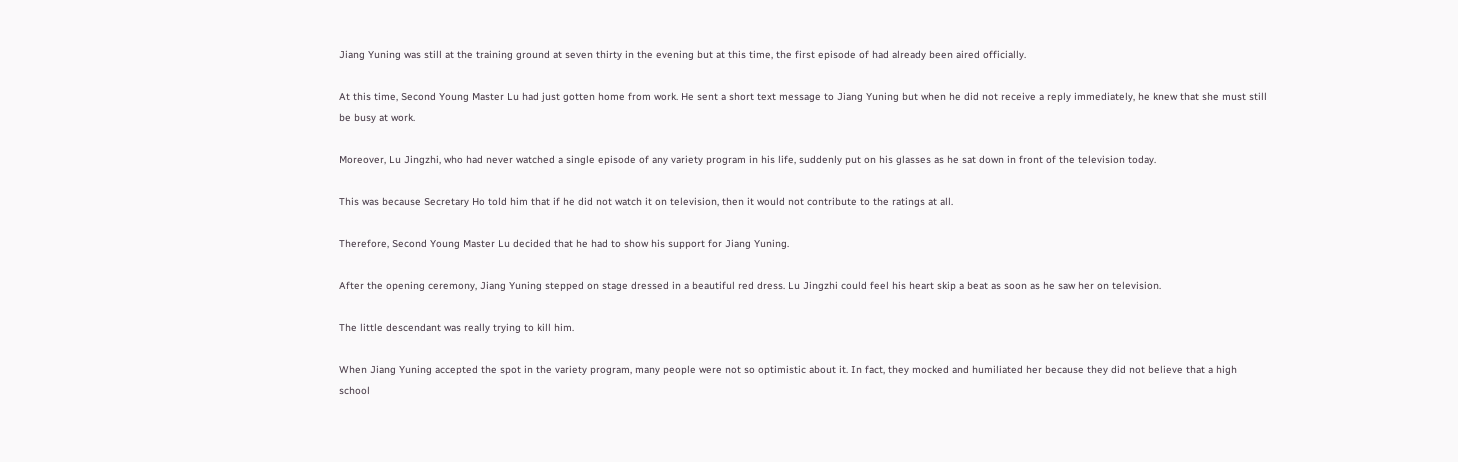Jiang Yuning was still at the training ground at seven thirty in the evening but at this time, the first episode of had already been aired officially.

At this time, Second Young Master Lu had just gotten home from work. He sent a short text message to Jiang Yuning but when he did not receive a reply immediately, he knew that she must still be busy at work.

Moreover, Lu Jingzhi, who had never watched a single episode of any variety program in his life, suddenly put on his glasses as he sat down in front of the television today.

This was because Secretary Ho told him that if he did not watch it on television, then it would not contribute to the ratings at all.

Therefore, Second Young Master Lu decided that he had to show his support for Jiang Yuning.

After the opening ceremony, Jiang Yuning stepped on stage dressed in a beautiful red dress. Lu Jingzhi could feel his heart skip a beat as soon as he saw her on television.

The little descendant was really trying to kill him.

When Jiang Yuning accepted the spot in the variety program, many people were not so optimistic about it. In fact, they mocked and humiliated her because they did not believe that a high school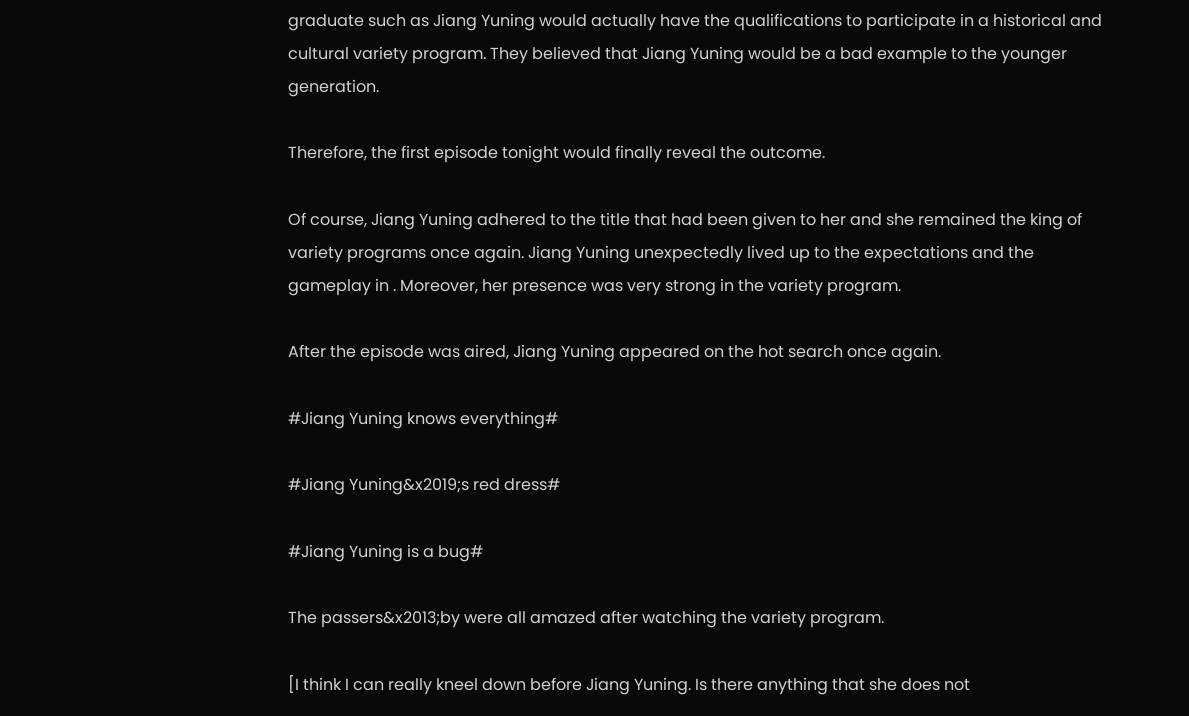graduate such as Jiang Yuning would actually have the qualifications to participate in a historical and cultural variety program. They believed that Jiang Yuning would be a bad example to the younger generation.

Therefore, the first episode tonight would finally reveal the outcome.

Of course, Jiang Yuning adhered to the title that had been given to her and she remained the king of variety programs once again. Jiang Yuning unexpectedly lived up to the expectations and the gameplay in . Moreover, her presence was very strong in the variety program.

After the episode was aired, Jiang Yuning appeared on the hot search once again.

#Jiang Yuning knows everything#

#Jiang Yuning&x2019;s red dress#

#Jiang Yuning is a bug#

The passers&x2013;by were all amazed after watching the variety program.

[I think I can really kneel down before Jiang Yuning. Is there anything that she does not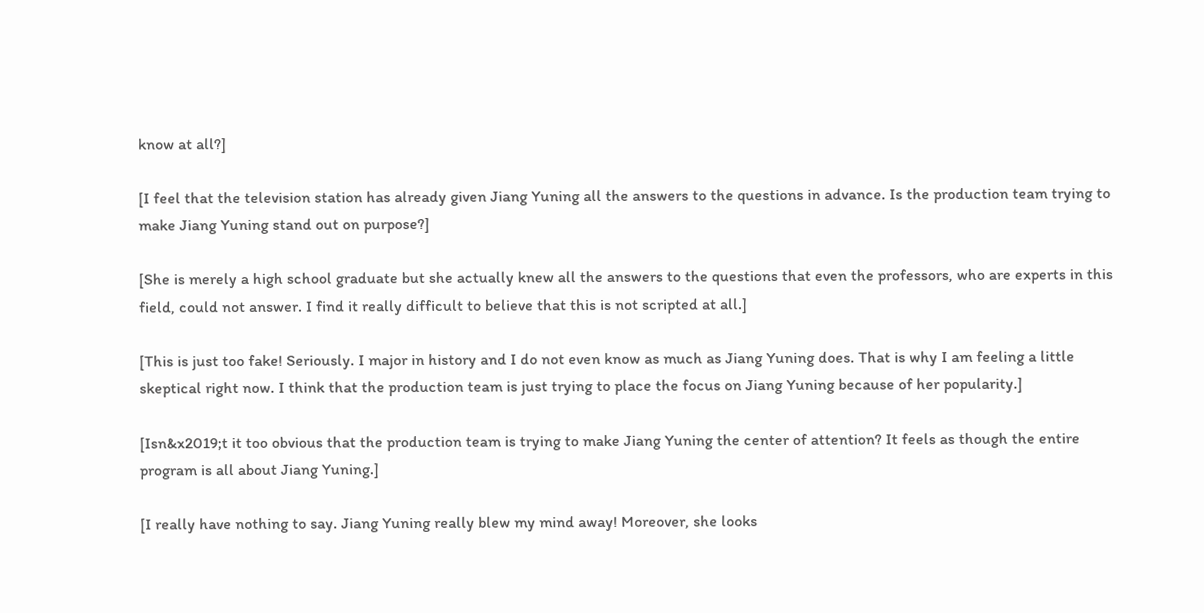know at all?]

[I feel that the television station has already given Jiang Yuning all the answers to the questions in advance. Is the production team trying to make Jiang Yuning stand out on purpose?]

[She is merely a high school graduate but she actually knew all the answers to the questions that even the professors, who are experts in this field, could not answer. I find it really difficult to believe that this is not scripted at all.]

[This is just too fake! Seriously. I major in history and I do not even know as much as Jiang Yuning does. That is why I am feeling a little skeptical right now. I think that the production team is just trying to place the focus on Jiang Yuning because of her popularity.]

[Isn&x2019;t it too obvious that the production team is trying to make Jiang Yuning the center of attention? It feels as though the entire program is all about Jiang Yuning.]

[I really have nothing to say. Jiang Yuning really blew my mind away! Moreover, she looks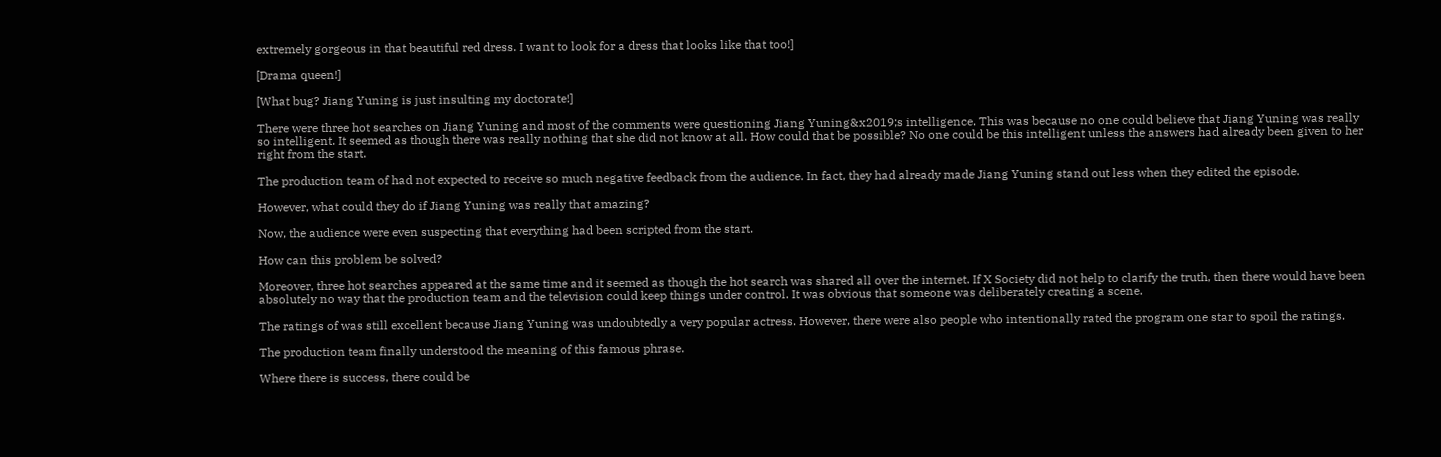extremely gorgeous in that beautiful red dress. I want to look for a dress that looks like that too!]

[Drama queen!]

[What bug? Jiang Yuning is just insulting my doctorate!]

There were three hot searches on Jiang Yuning and most of the comments were questioning Jiang Yuning&x2019;s intelligence. This was because no one could believe that Jiang Yuning was really so intelligent. It seemed as though there was really nothing that she did not know at all. How could that be possible? No one could be this intelligent unless the answers had already been given to her right from the start.

The production team of had not expected to receive so much negative feedback from the audience. In fact, they had already made Jiang Yuning stand out less when they edited the episode.

However, what could they do if Jiang Yuning was really that amazing?

Now, the audience were even suspecting that everything had been scripted from the start.

How can this problem be solved?

Moreover, three hot searches appeared at the same time and it seemed as though the hot search was shared all over the internet. If X Society did not help to clarify the truth, then there would have been absolutely no way that the production team and the television could keep things under control. It was obvious that someone was deliberately creating a scene.

The ratings of was still excellent because Jiang Yuning was undoubtedly a very popular actress. However, there were also people who intentionally rated the program one star to spoil the ratings.

The production team finally understood the meaning of this famous phrase.

Where there is success, there could be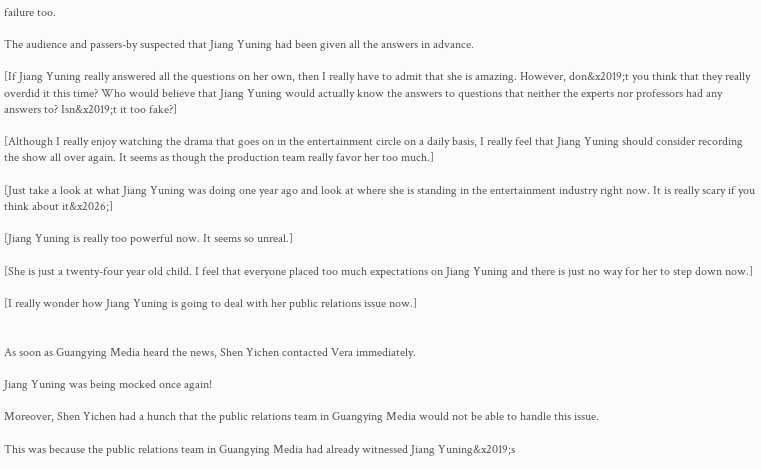failure too.

The audience and passers-by suspected that Jiang Yuning had been given all the answers in advance.

[If Jiang Yuning really answered all the questions on her own, then I really have to admit that she is amazing. However, don&x2019;t you think that they really overdid it this time? Who would believe that Jiang Yuning would actually know the answers to questions that neither the experts nor professors had any answers to? Isn&x2019;t it too fake?]

[Although I really enjoy watching the drama that goes on in the entertainment circle on a daily basis, I really feel that Jiang Yuning should consider recording the show all over again. It seems as though the production team really favor her too much.]

[Just take a look at what Jiang Yuning was doing one year ago and look at where she is standing in the entertainment industry right now. It is really scary if you think about it&x2026;]

[Jiang Yuning is really too powerful now. It seems so unreal.]

[She is just a twenty-four year old child. I feel that everyone placed too much expectations on Jiang Yuning and there is just no way for her to step down now.]

[I really wonder how Jiang Yuning is going to deal with her public relations issue now.]


As soon as Guangying Media heard the news, Shen Yichen contacted Vera immediately.

Jiang Yuning was being mocked once again!

Moreover, Shen Yichen had a hunch that the public relations team in Guangying Media would not be able to handle this issue.

This was because the public relations team in Guangying Media had already witnessed Jiang Yuning&x2019;s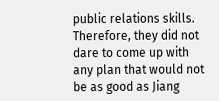public relations skills. Therefore, they did not dare to come up with any plan that would not be as good as Jiang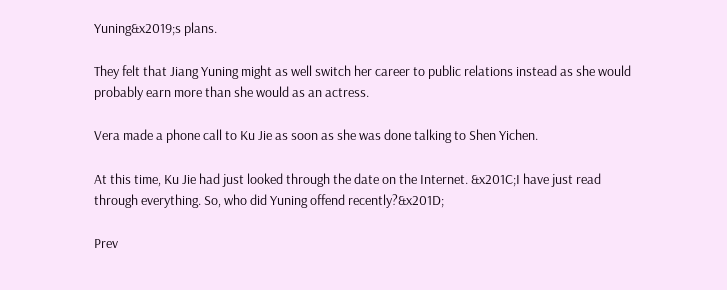Yuning&x2019;s plans.

They felt that Jiang Yuning might as well switch her career to public relations instead as she would probably earn more than she would as an actress.

Vera made a phone call to Ku Jie as soon as she was done talking to Shen Yichen.

At this time, Ku Jie had just looked through the date on the Internet. &x201C;I have just read through everything. So, who did Yuning offend recently?&x201D;

Prev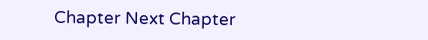Chapter Next Chapter